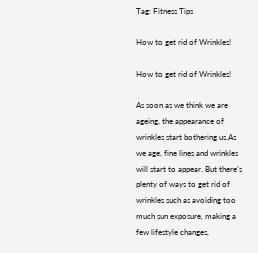Tag: Fitness Tips

How to get rid of Wrinkles!

How to get rid of Wrinkles!

As soon as we think we are ageing, the appearance of wrinkles start bothering us.As we age, fine lines and wrinkles will start to appear. But there’s plenty of ways to get rid of wrinkles such as avoiding too much sun exposure, making a few lifestyle changes,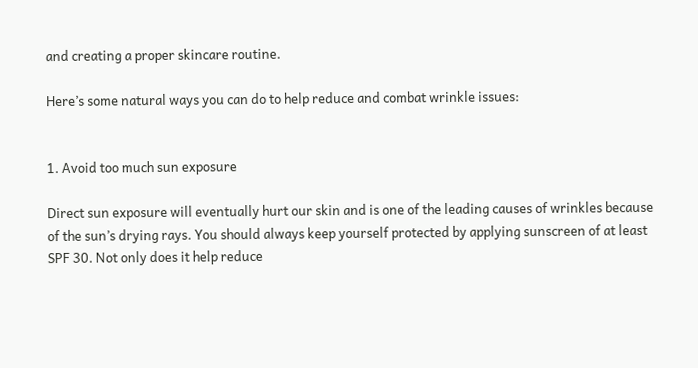and creating a proper skincare routine.

Here’s some natural ways you can do to help reduce and combat wrinkle issues:


1. Avoid too much sun exposure

Direct sun exposure will eventually hurt our skin and is one of the leading causes of wrinkles because of the sun’s drying rays. You should always keep yourself protected by applying sunscreen of at least SPF 30. Not only does it help reduce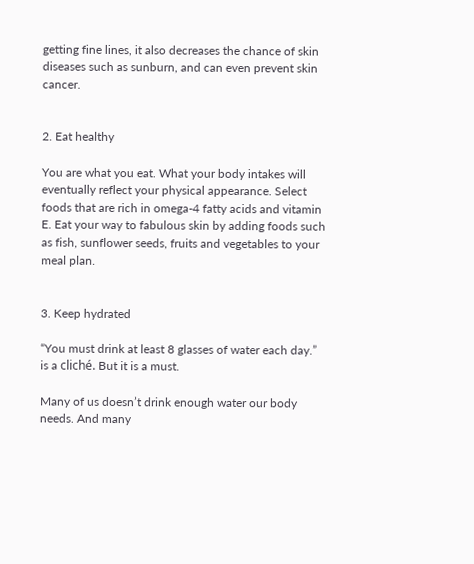getting fine lines, it also decreases the chance of skin diseases such as sunburn, and can even prevent skin cancer.


2. Eat healthy

You are what you eat. What your body intakes will eventually reflect your physical appearance. Select foods that are rich in omega-4 fatty acids and vitamin E. Eat your way to fabulous skin by adding foods such as fish, sunflower seeds, fruits and vegetables to your meal plan.


3. Keep hydrated

“You must drink at least 8 glasses of water each day.” is a cliché. But it is a must.

Many of us doesn’t drink enough water our body needs. And many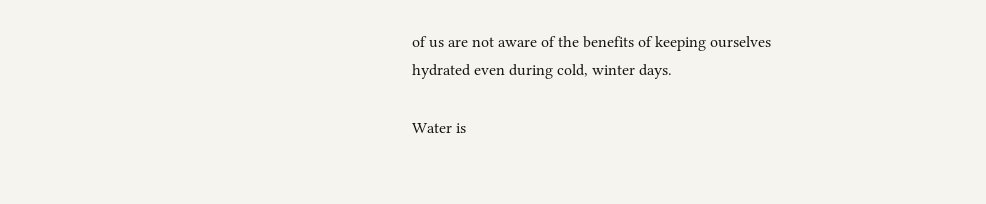of us are not aware of the benefits of keeping ourselves hydrated even during cold, winter days.

Water is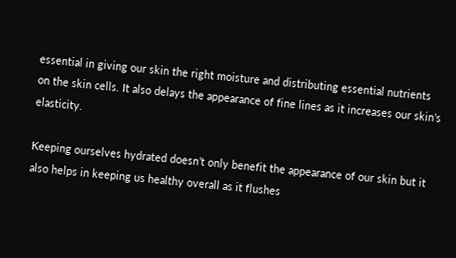essential in giving our skin the right moisture and distributing essential nutrients on the skin cells. It also delays the appearance of fine lines as it increases our skin’s elasticity.

Keeping ourselves hydrated doesn’t only benefit the appearance of our skin but it also helps in keeping us healthy overall as it flushes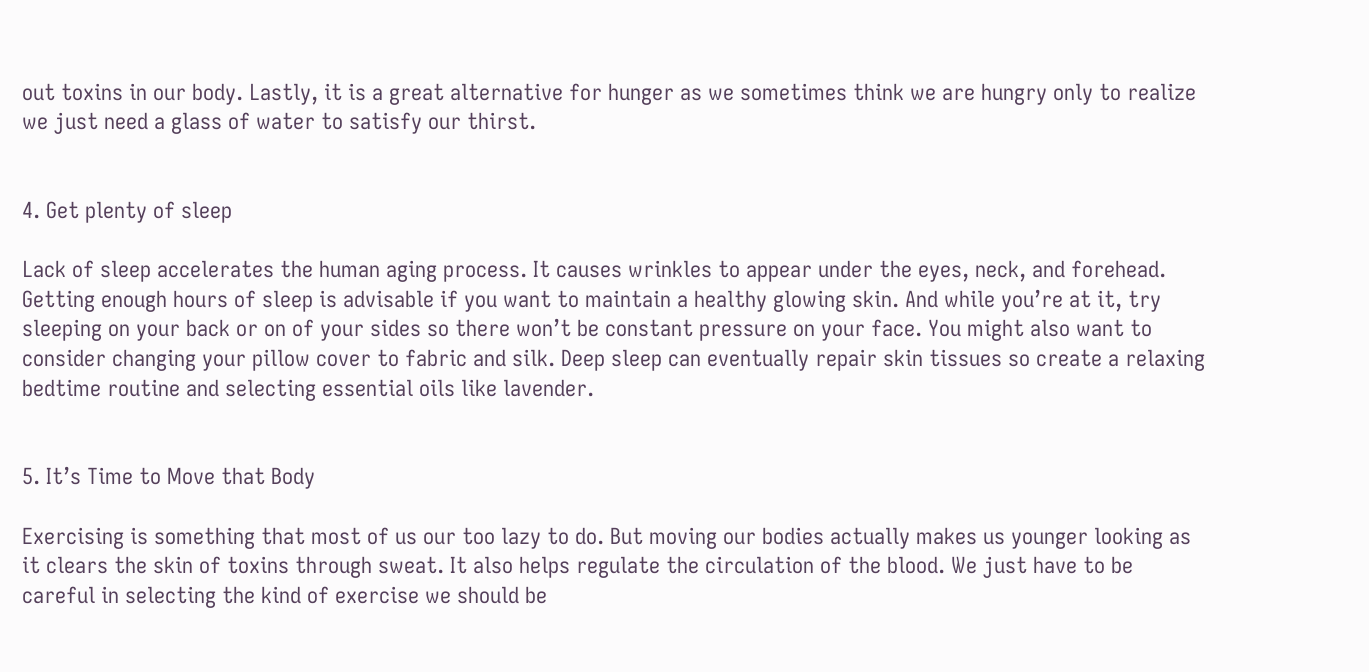out toxins in our body. Lastly, it is a great alternative for hunger as we sometimes think we are hungry only to realize we just need a glass of water to satisfy our thirst.


4. Get plenty of sleep

Lack of sleep accelerates the human aging process. It causes wrinkles to appear under the eyes, neck, and forehead. Getting enough hours of sleep is advisable if you want to maintain a healthy glowing skin. And while you’re at it, try sleeping on your back or on of your sides so there won’t be constant pressure on your face. You might also want to consider changing your pillow cover to fabric and silk. Deep sleep can eventually repair skin tissues so create a relaxing bedtime routine and selecting essential oils like lavender.


5. It’s Time to Move that Body

Exercising is something that most of us our too lazy to do. But moving our bodies actually makes us younger looking as it clears the skin of toxins through sweat. It also helps regulate the circulation of the blood. We just have to be careful in selecting the kind of exercise we should be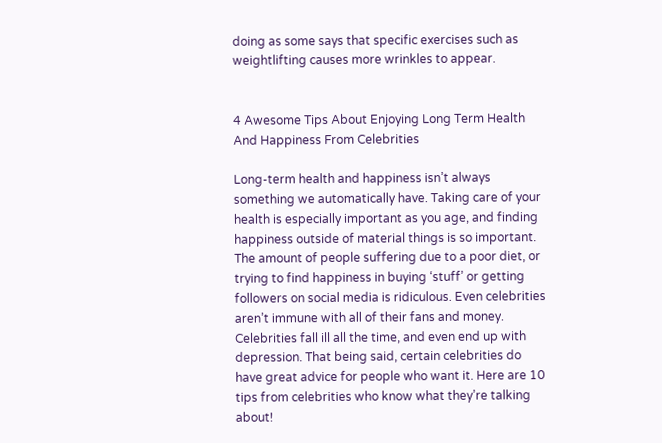doing as some says that specific exercises such as weightlifting causes more wrinkles to appear.


4 Awesome Tips About Enjoying Long Term Health And Happiness From Celebrities

Long-term health and happiness isn’t always something we automatically have. Taking care of your health is especially important as you age, and finding happiness outside of material things is so important. The amount of people suffering due to a poor diet, or trying to find happiness in buying ‘stuff’ or getting followers on social media is ridiculous. Even celebrities aren’t immune with all of their fans and money. Celebrities fall ill all the time, and even end up with depression. That being said, certain celebrities do have great advice for people who want it. Here are 10 tips from celebrities who know what they’re talking about!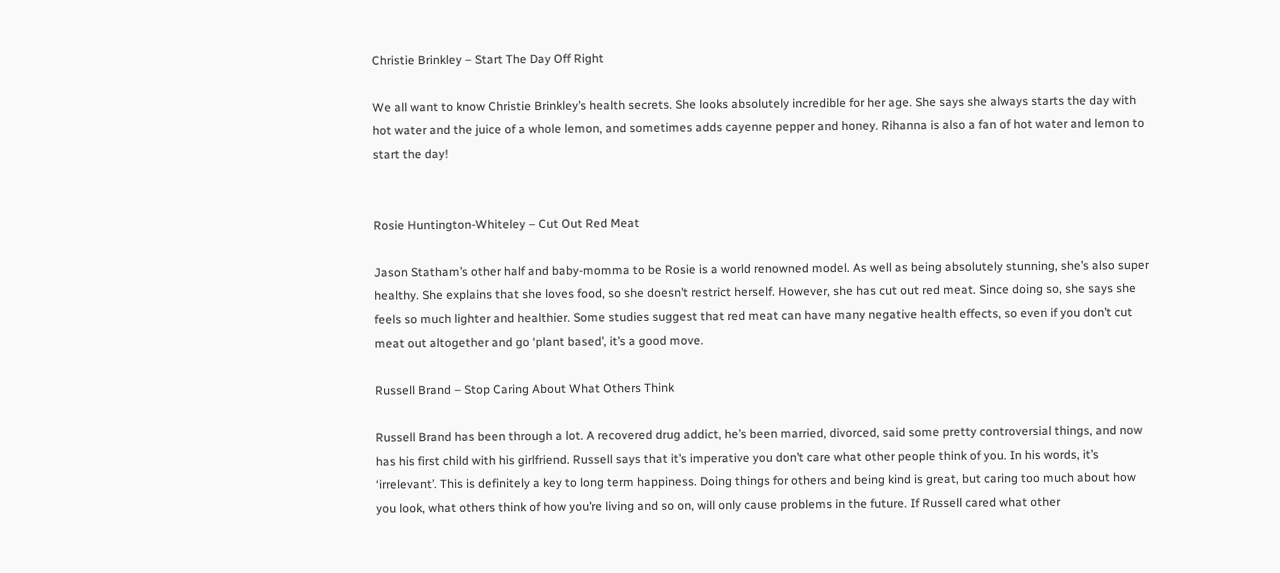Christie Brinkley – Start The Day Off Right

We all want to know Christie Brinkley’s health secrets. She looks absolutely incredible for her age. She says she always starts the day with hot water and the juice of a whole lemon, and sometimes adds cayenne pepper and honey. Rihanna is also a fan of hot water and lemon to start the day!


Rosie Huntington-Whiteley – Cut Out Red Meat

Jason Statham’s other half and baby-momma to be Rosie is a world renowned model. As well as being absolutely stunning, she’s also super healthy. She explains that she loves food, so she doesn’t restrict herself. However, she has cut out red meat. Since doing so, she says she feels so much lighter and healthier. Some studies suggest that red meat can have many negative health effects, so even if you don’t cut meat out altogether and go ‘plant based’, it’s a good move.

Russell Brand – Stop Caring About What Others Think

Russell Brand has been through a lot. A recovered drug addict, he’s been married, divorced, said some pretty controversial things, and now has his first child with his girlfriend. Russell says that it’s imperative you don’t care what other people think of you. In his words, it’s ‘irrelevant’. This is definitely a key to long term happiness. Doing things for others and being kind is great, but caring too much about how you look, what others think of how you’re living and so on, will only cause problems in the future. If Russell cared what other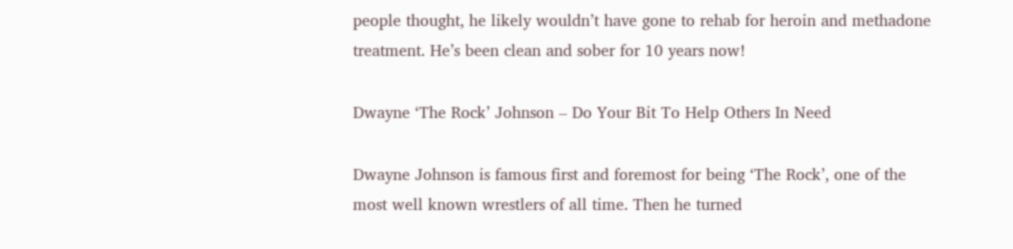people thought, he likely wouldn’t have gone to rehab for heroin and methadone treatment. He’s been clean and sober for 10 years now!

Dwayne ‘The Rock’ Johnson – Do Your Bit To Help Others In Need

Dwayne Johnson is famous first and foremost for being ‘The Rock’, one of the most well known wrestlers of all time. Then he turned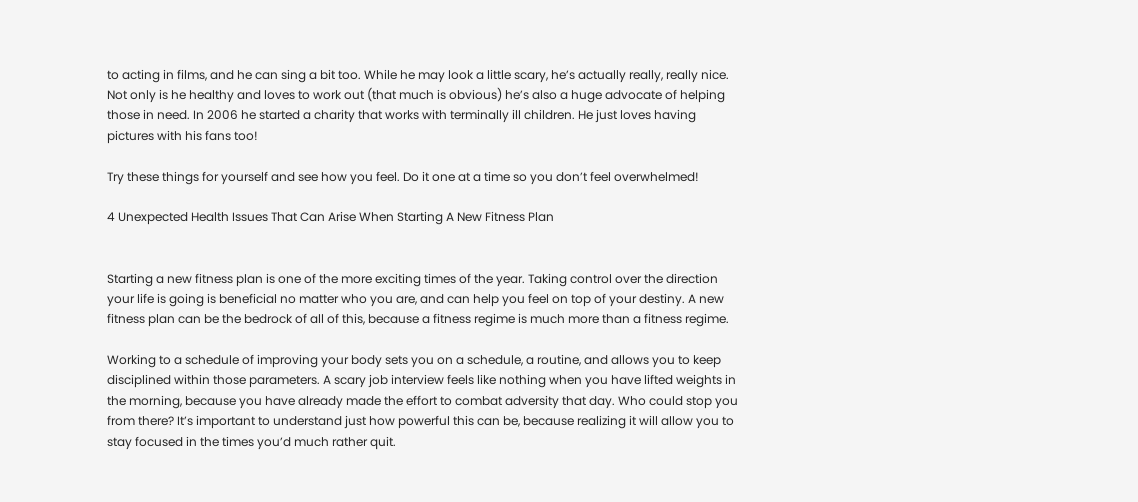to acting in films, and he can sing a bit too. While he may look a little scary, he’s actually really, really nice. Not only is he healthy and loves to work out (that much is obvious) he’s also a huge advocate of helping those in need. In 2006 he started a charity that works with terminally ill children. He just loves having pictures with his fans too!

Try these things for yourself and see how you feel. Do it one at a time so you don’t feel overwhelmed!

4 Unexpected Health Issues That Can Arise When Starting A New Fitness Plan


Starting a new fitness plan is one of the more exciting times of the year. Taking control over the direction your life is going is beneficial no matter who you are, and can help you feel on top of your destiny. A new fitness plan can be the bedrock of all of this, because a fitness regime is much more than a fitness regime.

Working to a schedule of improving your body sets you on a schedule, a routine, and allows you to keep disciplined within those parameters. A scary job interview feels like nothing when you have lifted weights in the morning, because you have already made the effort to combat adversity that day. Who could stop you from there? It’s important to understand just how powerful this can be, because realizing it will allow you to stay focused in the times you’d much rather quit.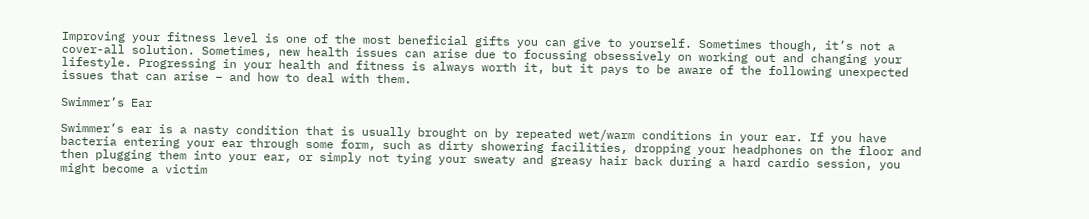Improving your fitness level is one of the most beneficial gifts you can give to yourself. Sometimes though, it’s not a cover-all solution. Sometimes, new health issues can arise due to focussing obsessively on working out and changing your lifestyle. Progressing in your health and fitness is always worth it, but it pays to be aware of the following unexpected issues that can arise – and how to deal with them.

Swimmer’s Ear

Swimmer’s ear is a nasty condition that is usually brought on by repeated wet/warm conditions in your ear. If you have bacteria entering your ear through some form, such as dirty showering facilities, dropping your headphones on the floor and then plugging them into your ear, or simply not tying your sweaty and greasy hair back during a hard cardio session, you might become a victim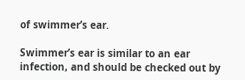of swimmer’s ear.

Swimmer’s ear is similar to an ear infection, and should be checked out by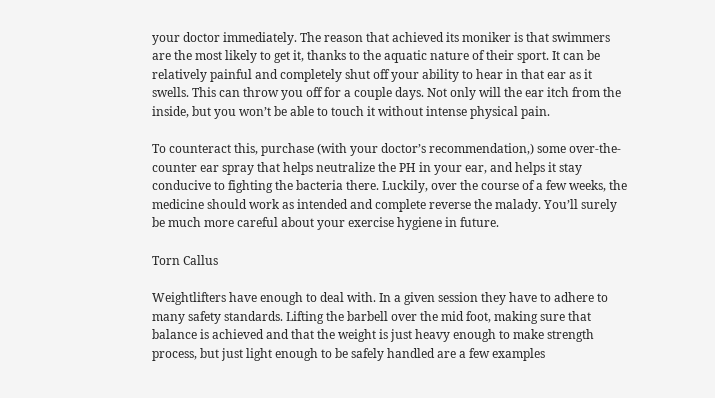your doctor immediately. The reason that achieved its moniker is that swimmers are the most likely to get it, thanks to the aquatic nature of their sport. It can be relatively painful and completely shut off your ability to hear in that ear as it swells. This can throw you off for a couple days. Not only will the ear itch from the inside, but you won’t be able to touch it without intense physical pain.

To counteract this, purchase (with your doctor’s recommendation,) some over-the-counter ear spray that helps neutralize the PH in your ear, and helps it stay conducive to fighting the bacteria there. Luckily, over the course of a few weeks, the medicine should work as intended and complete reverse the malady. You’ll surely be much more careful about your exercise hygiene in future.

Torn Callus

Weightlifters have enough to deal with. In a given session they have to adhere to many safety standards. Lifting the barbell over the mid foot, making sure that balance is achieved and that the weight is just heavy enough to make strength process, but just light enough to be safely handled are a few examples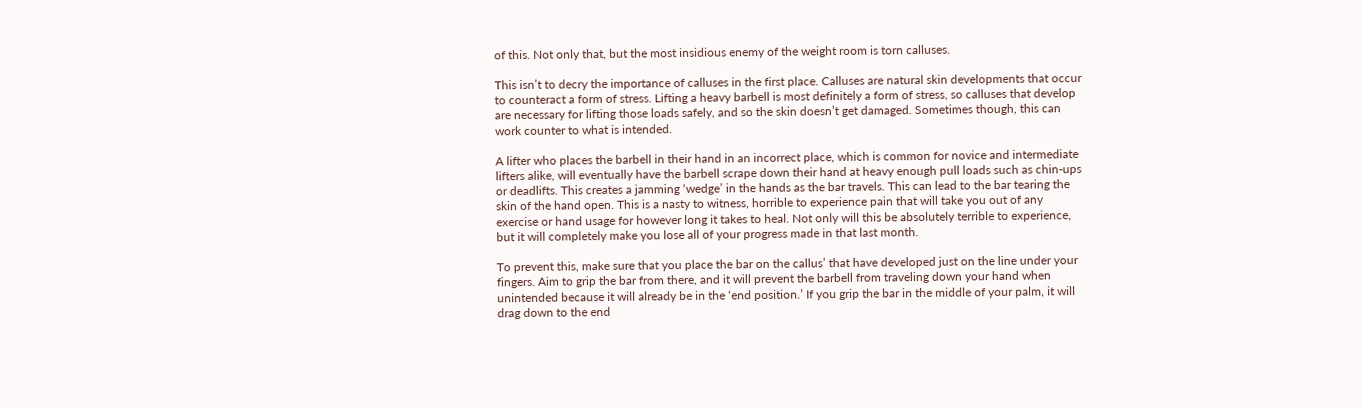of this. Not only that, but the most insidious enemy of the weight room is torn calluses.

This isn’t to decry the importance of calluses in the first place. Calluses are natural skin developments that occur to counteract a form of stress. Lifting a heavy barbell is most definitely a form of stress, so calluses that develop are necessary for lifting those loads safely, and so the skin doesn’t get damaged. Sometimes though, this can work counter to what is intended.

A lifter who places the barbell in their hand in an incorrect place, which is common for novice and intermediate lifters alike, will eventually have the barbell scrape down their hand at heavy enough pull loads such as chin-ups or deadlifts. This creates a jamming ‘wedge’ in the hands as the bar travels. This can lead to the bar tearing the skin of the hand open. This is a nasty to witness, horrible to experience pain that will take you out of any exercise or hand usage for however long it takes to heal. Not only will this be absolutely terrible to experience, but it will completely make you lose all of your progress made in that last month.

To prevent this, make sure that you place the bar on the callus’ that have developed just on the line under your fingers. Aim to grip the bar from there, and it will prevent the barbell from traveling down your hand when unintended because it will already be in the ‘end position.’ If you grip the bar in the middle of your palm, it will drag down to the end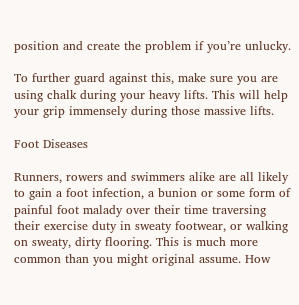position and create the problem if you’re unlucky.

To further guard against this, make sure you are using chalk during your heavy lifts. This will help your grip immensely during those massive lifts.

Foot Diseases

Runners, rowers and swimmers alike are all likely to gain a foot infection, a bunion or some form of painful foot malady over their time traversing their exercise duty in sweaty footwear, or walking on sweaty, dirty flooring. This is much more common than you might original assume. How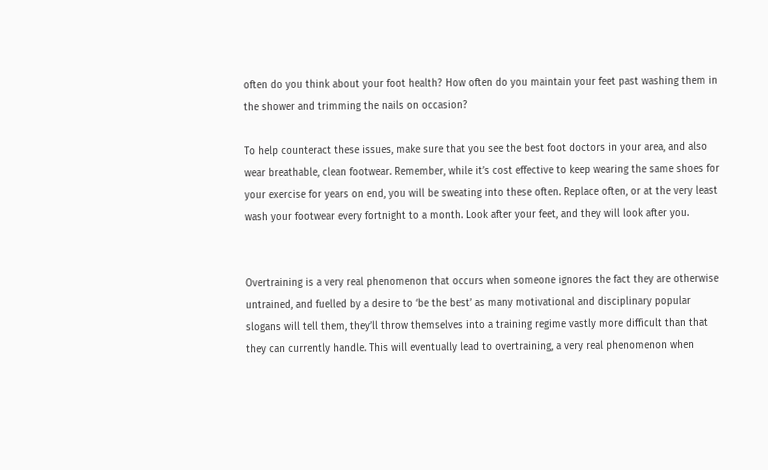often do you think about your foot health? How often do you maintain your feet past washing them in the shower and trimming the nails on occasion?

To help counteract these issues, make sure that you see the best foot doctors in your area, and also wear breathable, clean footwear. Remember, while it’s cost effective to keep wearing the same shoes for your exercise for years on end, you will be sweating into these often. Replace often, or at the very least wash your footwear every fortnight to a month. Look after your feet, and they will look after you.


Overtraining is a very real phenomenon that occurs when someone ignores the fact they are otherwise untrained, and fuelled by a desire to ‘be the best’ as many motivational and disciplinary popular slogans will tell them, they’ll throw themselves into a training regime vastly more difficult than that they can currently handle. This will eventually lead to overtraining, a very real phenomenon when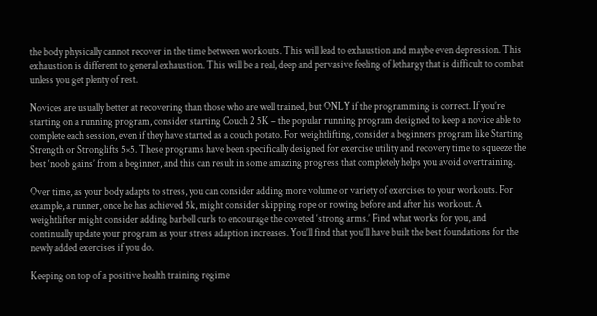the body physically cannot recover in the time between workouts. This will lead to exhaustion and maybe even depression. This exhaustion is different to general exhaustion. This will be a real, deep and pervasive feeling of lethargy that is difficult to combat unless you get plenty of rest.

Novices are usually better at recovering than those who are well trained, but ONLY if the programming is correct. If you’re starting on a running program, consider starting Couch 2 5K – the popular running program designed to keep a novice able to complete each session, even if they have started as a couch potato. For weightlifting, consider a beginners program like Starting Strength or Stronglifts 5×5. These programs have been specifically designed for exercise utility and recovery time to squeeze the best ‘noob gains’ from a beginner, and this can result in some amazing progress that completely helps you avoid overtraining.

Over time, as your body adapts to stress, you can consider adding more volume or variety of exercises to your workouts. For example, a runner, once he has achieved 5k, might consider skipping rope or rowing before and after his workout. A weightlifter might consider adding barbell curls to encourage the coveted ‘strong arms.’ Find what works for you, and continually update your program as your stress adaption increases. You’ll find that you’ll have built the best foundations for the newly added exercises if you do.

Keeping on top of a positive health training regime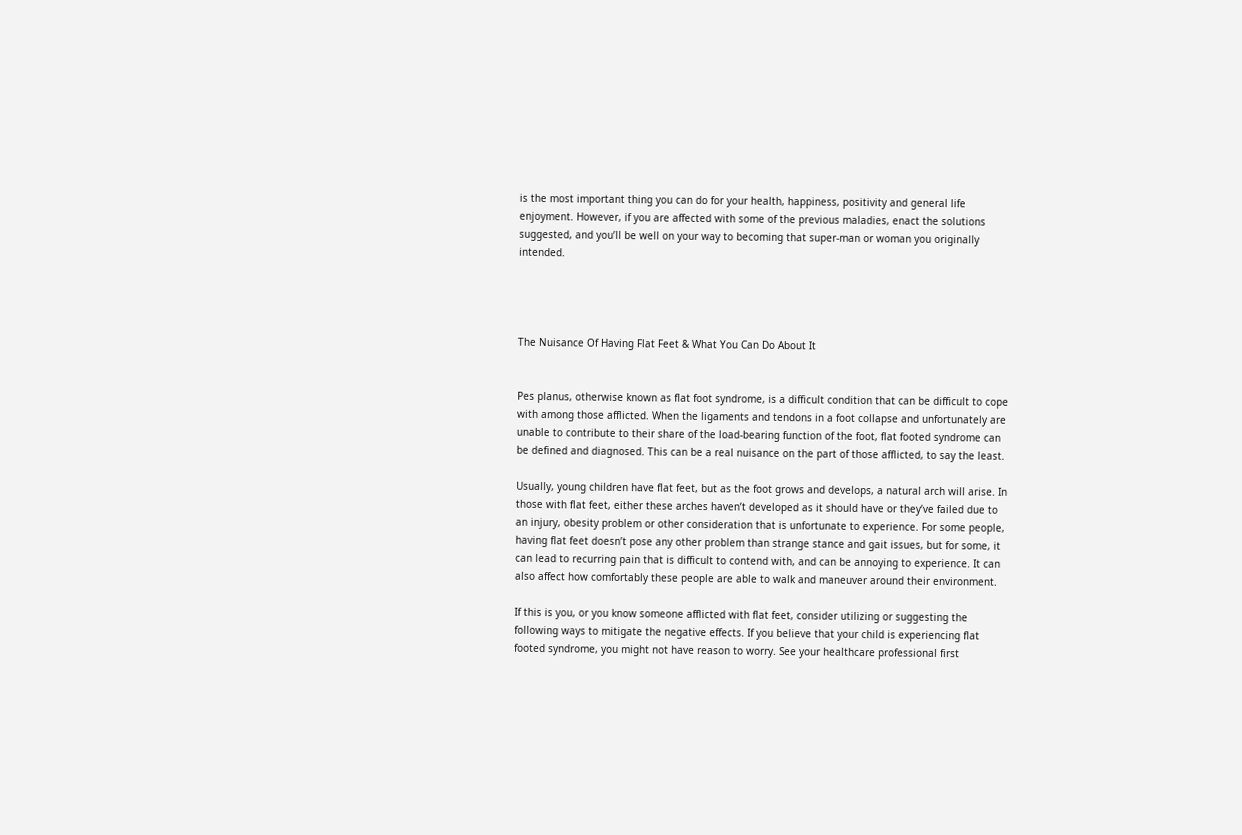is the most important thing you can do for your health, happiness, positivity and general life enjoyment. However, if you are affected with some of the previous maladies, enact the solutions suggested, and you’ll be well on your way to becoming that super-man or woman you originally intended.




The Nuisance Of Having Flat Feet & What You Can Do About It


Pes planus, otherwise known as flat foot syndrome, is a difficult condition that can be difficult to cope with among those afflicted. When the ligaments and tendons in a foot collapse and unfortunately are unable to contribute to their share of the load-bearing function of the foot, flat footed syndrome can be defined and diagnosed. This can be a real nuisance on the part of those afflicted, to say the least.

Usually, young children have flat feet, but as the foot grows and develops, a natural arch will arise. In those with flat feet, either these arches haven’t developed as it should have or they’ve failed due to an injury, obesity problem or other consideration that is unfortunate to experience. For some people, having flat feet doesn’t pose any other problem than strange stance and gait issues, but for some, it can lead to recurring pain that is difficult to contend with, and can be annoying to experience. It can also affect how comfortably these people are able to walk and maneuver around their environment.

If this is you, or you know someone afflicted with flat feet, consider utilizing or suggesting the following ways to mitigate the negative effects. If you believe that your child is experiencing flat footed syndrome, you might not have reason to worry. See your healthcare professional first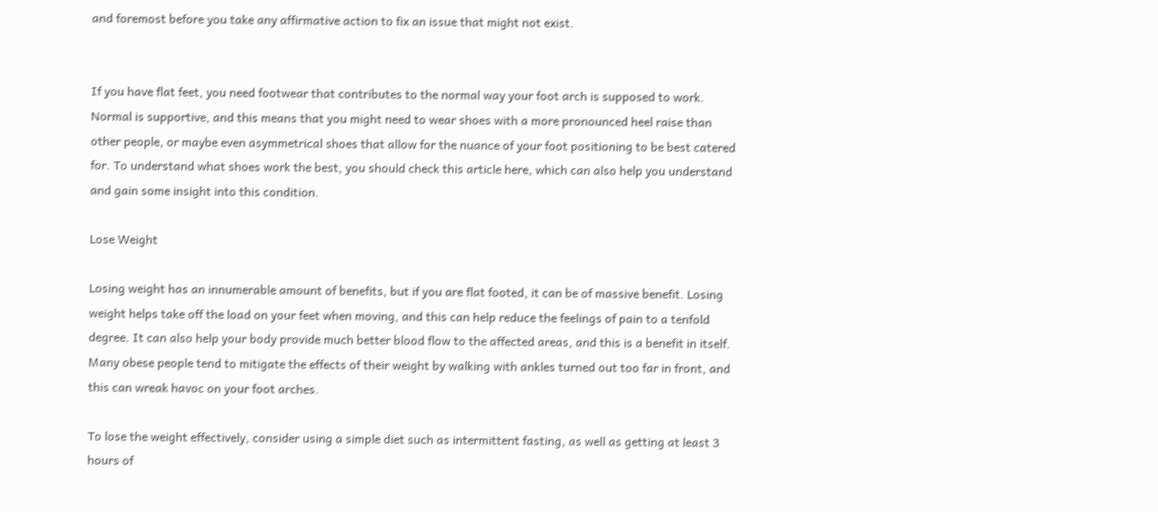and foremost before you take any affirmative action to fix an issue that might not exist.


If you have flat feet, you need footwear that contributes to the normal way your foot arch is supposed to work. Normal is supportive, and this means that you might need to wear shoes with a more pronounced heel raise than other people, or maybe even asymmetrical shoes that allow for the nuance of your foot positioning to be best catered for. To understand what shoes work the best, you should check this article here, which can also help you understand and gain some insight into this condition.

Lose Weight

Losing weight has an innumerable amount of benefits, but if you are flat footed, it can be of massive benefit. Losing weight helps take off the load on your feet when moving, and this can help reduce the feelings of pain to a tenfold degree. It can also help your body provide much better blood flow to the affected areas, and this is a benefit in itself. Many obese people tend to mitigate the effects of their weight by walking with ankles turned out too far in front, and this can wreak havoc on your foot arches.

To lose the weight effectively, consider using a simple diet such as intermittent fasting, as well as getting at least 3 hours of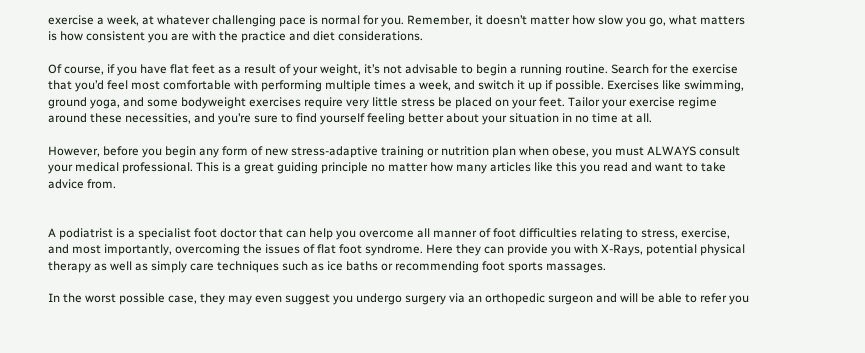exercise a week, at whatever challenging pace is normal for you. Remember, it doesn’t matter how slow you go, what matters is how consistent you are with the practice and diet considerations.

Of course, if you have flat feet as a result of your weight, it’s not advisable to begin a running routine. Search for the exercise that you’d feel most comfortable with performing multiple times a week, and switch it up if possible. Exercises like swimming, ground yoga, and some bodyweight exercises require very little stress be placed on your feet. Tailor your exercise regime around these necessities, and you’re sure to find yourself feeling better about your situation in no time at all.

However, before you begin any form of new stress-adaptive training or nutrition plan when obese, you must ALWAYS consult your medical professional. This is a great guiding principle no matter how many articles like this you read and want to take advice from.


A podiatrist is a specialist foot doctor that can help you overcome all manner of foot difficulties relating to stress, exercise, and most importantly, overcoming the issues of flat foot syndrome. Here they can provide you with X-Rays, potential physical therapy as well as simply care techniques such as ice baths or recommending foot sports massages.

In the worst possible case, they may even suggest you undergo surgery via an orthopedic surgeon and will be able to refer you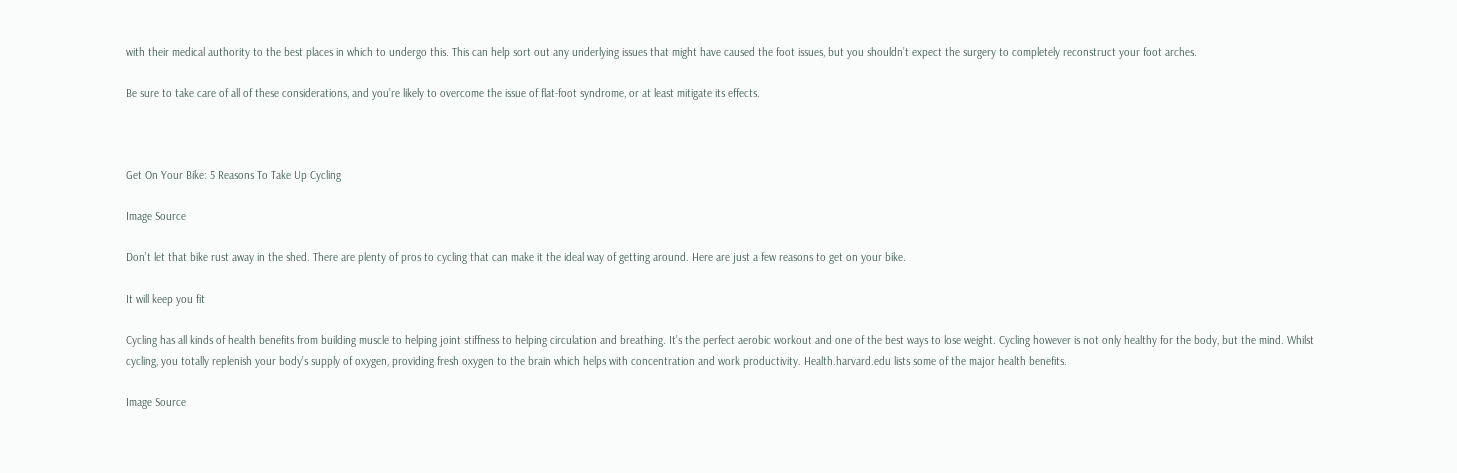with their medical authority to the best places in which to undergo this. This can help sort out any underlying issues that might have caused the foot issues, but you shouldn’t expect the surgery to completely reconstruct your foot arches.

Be sure to take care of all of these considerations, and you’re likely to overcome the issue of flat-foot syndrome, or at least mitigate its effects.



Get On Your Bike: 5 Reasons To Take Up Cycling

Image Source

Don’t let that bike rust away in the shed. There are plenty of pros to cycling that can make it the ideal way of getting around. Here are just a few reasons to get on your bike.

It will keep you fit

Cycling has all kinds of health benefits from building muscle to helping joint stiffness to helping circulation and breathing. It’s the perfect aerobic workout and one of the best ways to lose weight. Cycling however is not only healthy for the body, but the mind. Whilst cycling, you totally replenish your body’s supply of oxygen, providing fresh oxygen to the brain which helps with concentration and work productivity. Health.harvard.edu lists some of the major health benefits.

Image Source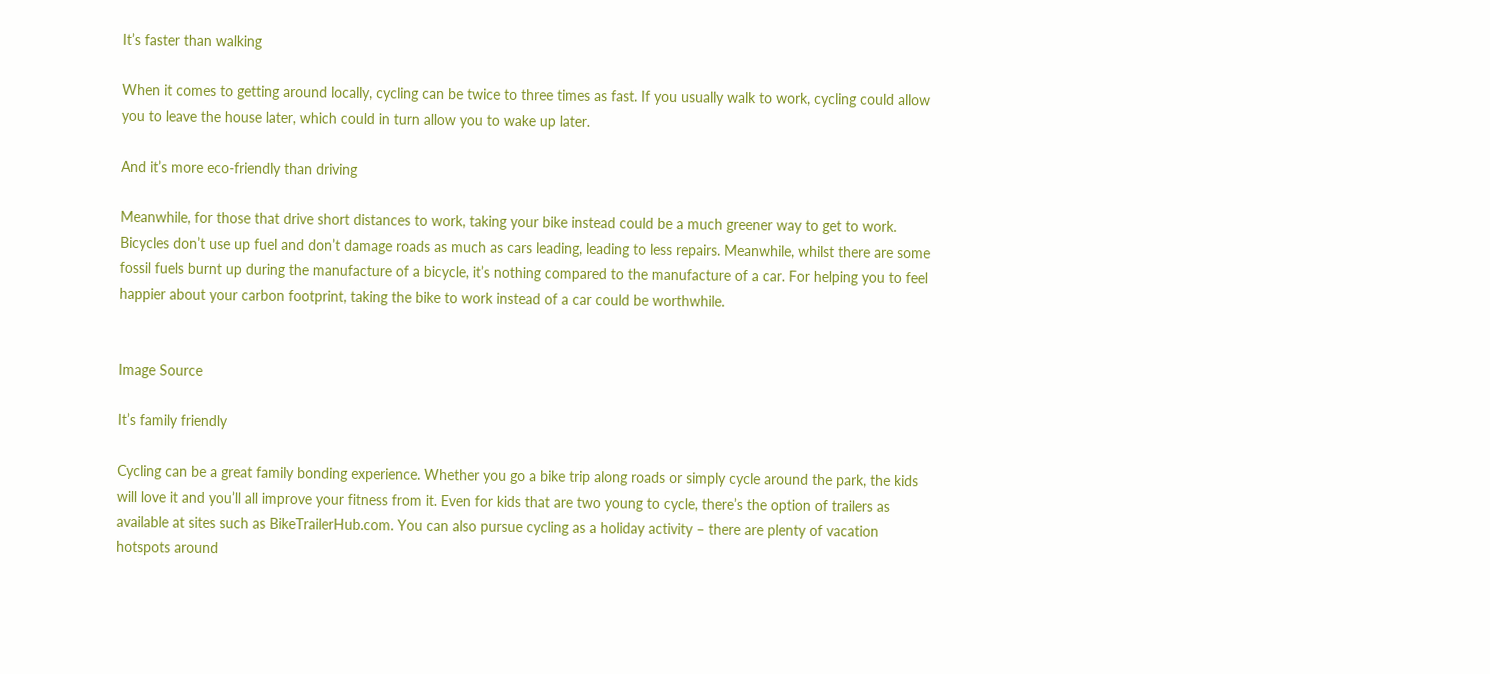It’s faster than walking

When it comes to getting around locally, cycling can be twice to three times as fast. If you usually walk to work, cycling could allow you to leave the house later, which could in turn allow you to wake up later.

And it’s more eco-friendly than driving

Meanwhile, for those that drive short distances to work, taking your bike instead could be a much greener way to get to work. Bicycles don’t use up fuel and don’t damage roads as much as cars leading, leading to less repairs. Meanwhile, whilst there are some fossil fuels burnt up during the manufacture of a bicycle, it’s nothing compared to the manufacture of a car. For helping you to feel happier about your carbon footprint, taking the bike to work instead of a car could be worthwhile.


Image Source

It’s family friendly

Cycling can be a great family bonding experience. Whether you go a bike trip along roads or simply cycle around the park, the kids will love it and you’ll all improve your fitness from it. Even for kids that are two young to cycle, there’s the option of trailers as available at sites such as BikeTrailerHub.com. You can also pursue cycling as a holiday activity – there are plenty of vacation hotspots around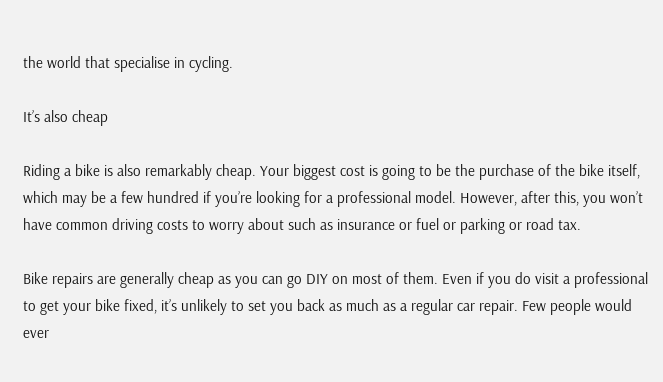the world that specialise in cycling.

It’s also cheap

Riding a bike is also remarkably cheap. Your biggest cost is going to be the purchase of the bike itself, which may be a few hundred if you’re looking for a professional model. However, after this, you won’t have common driving costs to worry about such as insurance or fuel or parking or road tax.

Bike repairs are generally cheap as you can go DIY on most of them. Even if you do visit a professional to get your bike fixed, it’s unlikely to set you back as much as a regular car repair. Few people would ever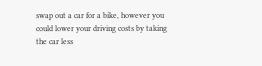swap out a car for a bike, however you could lower your driving costs by taking the car less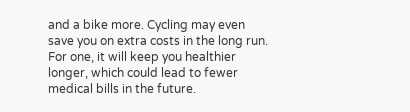and a bike more. Cycling may even save you on extra costs in the long run. For one, it will keep you healthier longer, which could lead to fewer medical bills in the future.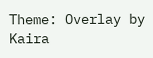Theme: Overlay by Kaira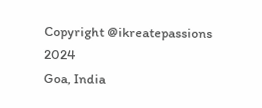Copyright @ikreatepassions 2024
Goa, India